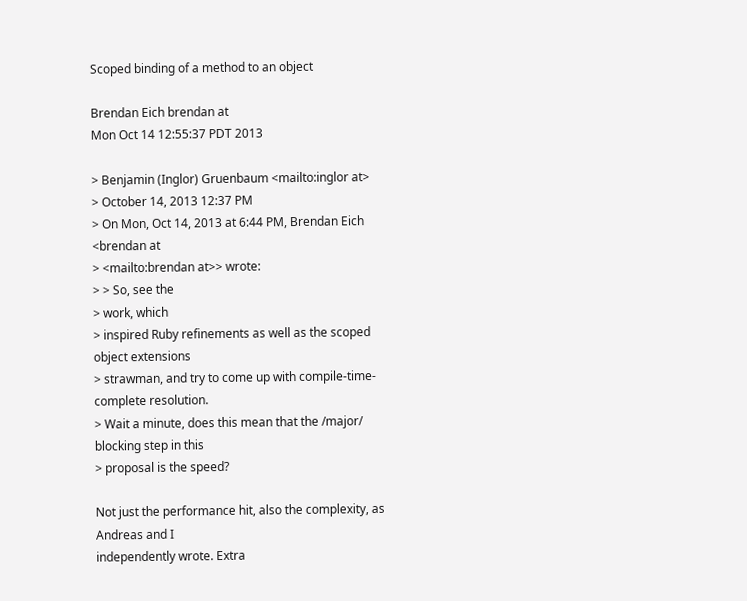Scoped binding of a method to an object

Brendan Eich brendan at
Mon Oct 14 12:55:37 PDT 2013

> Benjamin (Inglor) Gruenbaum <mailto:inglor at>
> October 14, 2013 12:37 PM
> On Mon, Oct 14, 2013 at 6:44 PM, Brendan Eich <brendan at
> <mailto:brendan at>> wrote:
> > So, see the
> work, which
> inspired Ruby refinements as well as the scoped object extensions
> strawman, and try to come up with compile-time-complete resolution.
> Wait a minute, does this mean that the /major/ blocking step in this
> proposal is the speed?

Not just the performance hit, also the complexity, as Andreas and I
independently wrote. Extra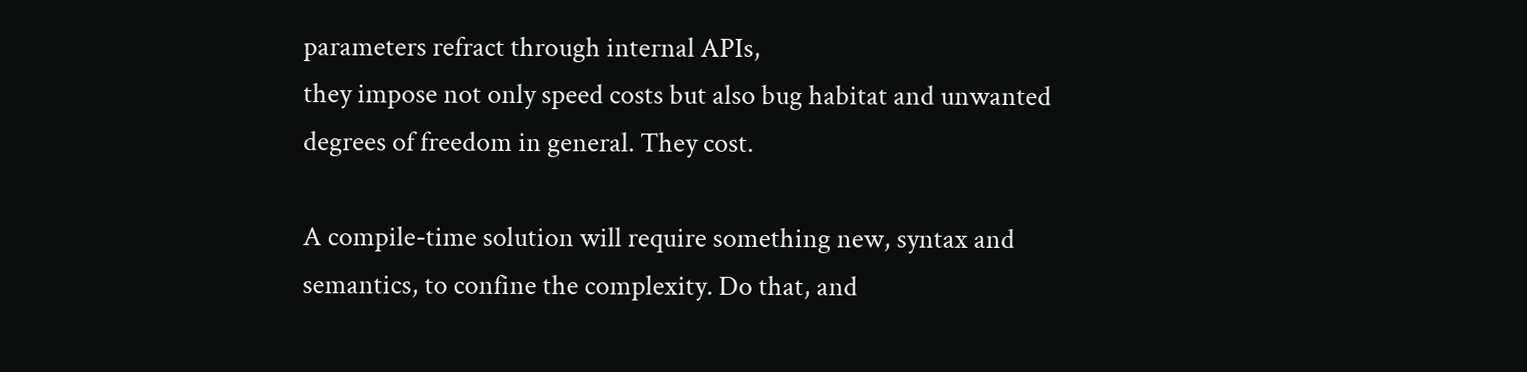parameters refract through internal APIs,
they impose not only speed costs but also bug habitat and unwanted
degrees of freedom in general. They cost.

A compile-time solution will require something new, syntax and
semantics, to confine the complexity. Do that, and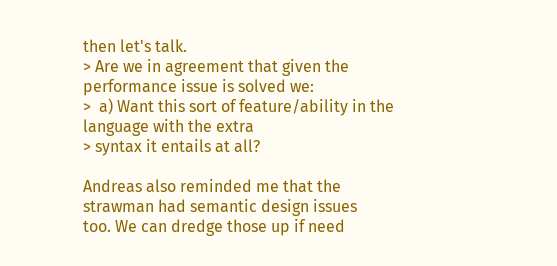then let's talk.
> Are we in agreement that given the performance issue is solved we:
>  a) Want this sort of feature/ability in the language with the extra
> syntax it entails at all?

Andreas also reminded me that the strawman had semantic design issues
too. We can dredge those up if need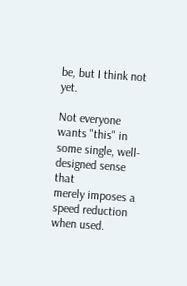be, but I think not yet.

Not everyone wants "this" in some single, well-designed sense that
merely imposes a speed reduction when used.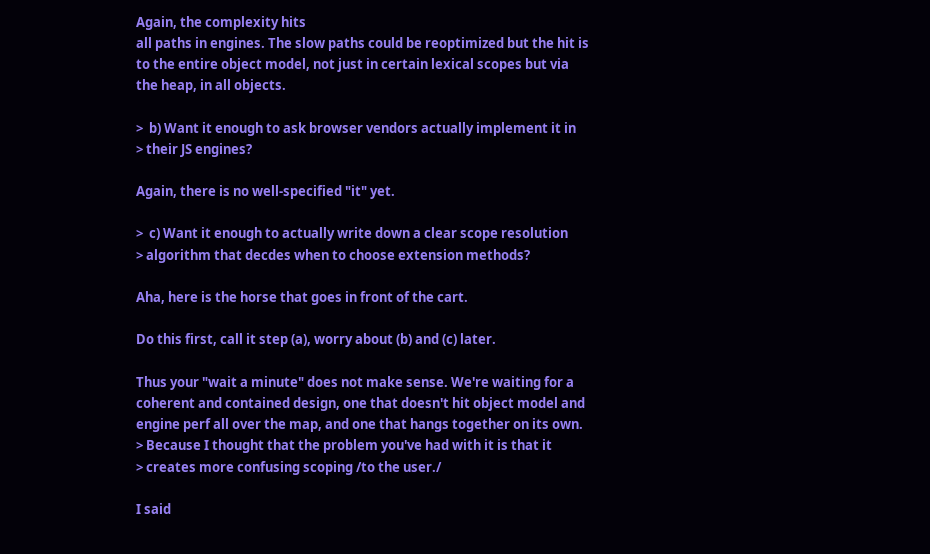Again, the complexity hits
all paths in engines. The slow paths could be reoptimized but the hit is
to the entire object model, not just in certain lexical scopes but via
the heap, in all objects.

>  b) Want it enough to ask browser vendors actually implement it in
> their JS engines?

Again, there is no well-specified "it" yet.

>  c) Want it enough to actually write down a clear scope resolution
> algorithm that decdes when to choose extension methods?

Aha, here is the horse that goes in front of the cart.

Do this first, call it step (a), worry about (b) and (c) later.

Thus your "wait a minute" does not make sense. We're waiting for a
coherent and contained design, one that doesn't hit object model and
engine perf all over the map, and one that hangs together on its own.
> Because I thought that the problem you've had with it is that it
> creates more confusing scoping /to the user./

I said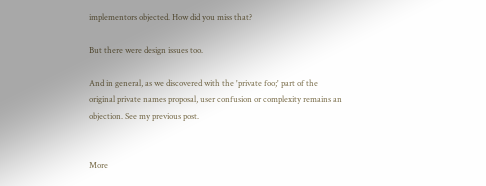implementors objected. How did you miss that?

But there were design issues too.

And in general, as we discovered with the 'private foo;' part of the
original private names proposal, user confusion or complexity remains an
objection. See my previous post.


More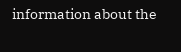information about the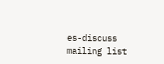es-discuss mailing list